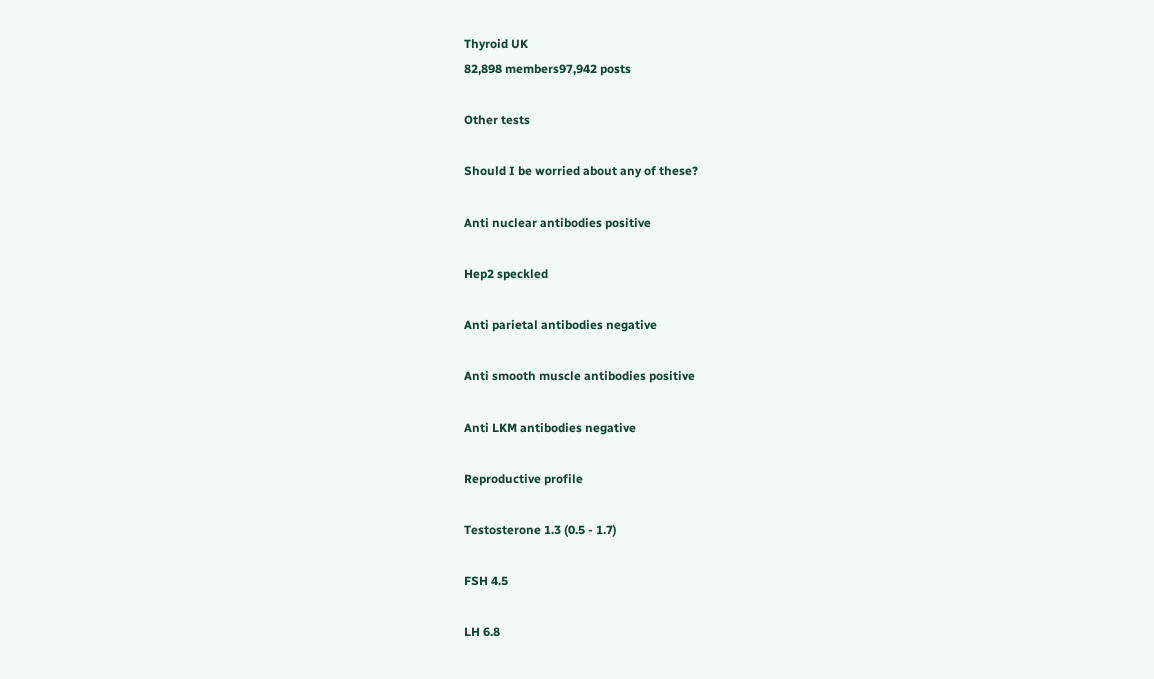Thyroid UK
82,898 members97,942 posts

Other tests

Should I be worried about any of these?

Anti nuclear antibodies positive

Hep2 speckled

Anti parietal antibodies negative

Anti smooth muscle antibodies positive

Anti LKM antibodies negative

Reproductive profile

Testosterone 1.3 (0.5 - 1.7)

FSH 4.5

LH 6.8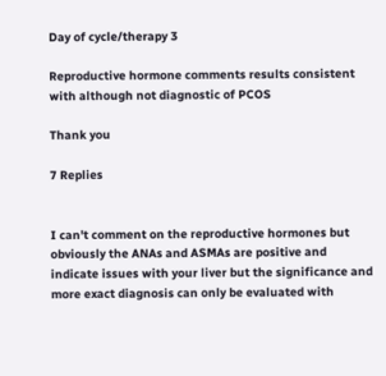Day of cycle/therapy 3

Reproductive hormone comments results consistent with although not diagnostic of PCOS

Thank you

7 Replies


I can't comment on the reproductive hormones but obviously the ANAs and ASMAs are positive and indicate issues with your liver but the significance and more exact diagnosis can only be evaluated with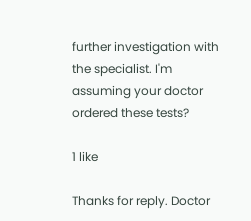further investigation with the specialist. I'm assuming your doctor ordered these tests?

1 like

Thanks for reply. Doctor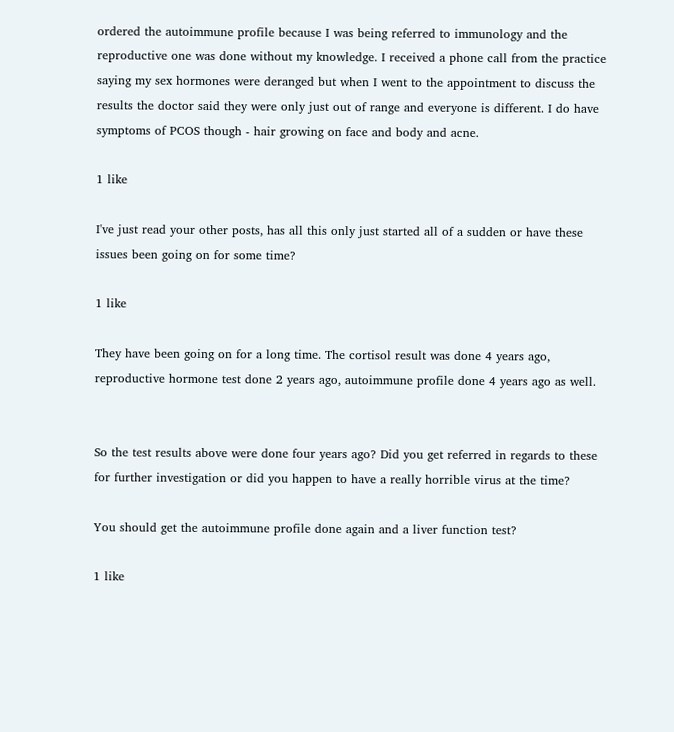ordered the autoimmune profile because I was being referred to immunology and the reproductive one was done without my knowledge. I received a phone call from the practice saying my sex hormones were deranged but when I went to the appointment to discuss the results the doctor said they were only just out of range and everyone is different. I do have symptoms of PCOS though - hair growing on face and body and acne.

1 like

I've just read your other posts, has all this only just started all of a sudden or have these issues been going on for some time?

1 like

They have been going on for a long time. The cortisol result was done 4 years ago, reproductive hormone test done 2 years ago, autoimmune profile done 4 years ago as well.


So the test results above were done four years ago? Did you get referred in regards to these for further investigation or did you happen to have a really horrible virus at the time?

You should get the autoimmune profile done again and a liver function test?

1 like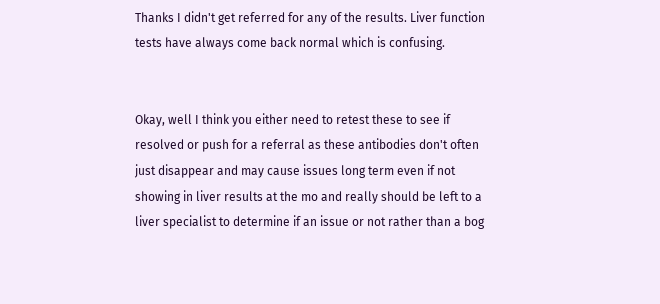Thanks I didn't get referred for any of the results. Liver function tests have always come back normal which is confusing.


Okay, well I think you either need to retest these to see if resolved or push for a referral as these antibodies don't often just disappear and may cause issues long term even if not showing in liver results at the mo and really should be left to a liver specialist to determine if an issue or not rather than a bog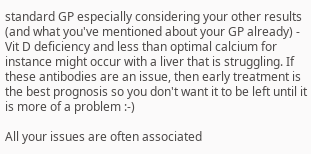standard GP especially considering your other results (and what you've mentioned about your GP already) - Vit D deficiency and less than optimal calcium for instance might occur with a liver that is struggling. If these antibodies are an issue, then early treatment is the best prognosis so you don't want it to be left until it is more of a problem :-)

All your issues are often associated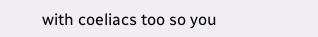with coeliacs too so you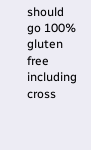should go 100% gluten free including cross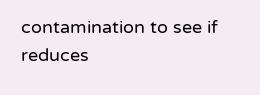contamination to see if reduces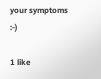your symptoms :-)

1 like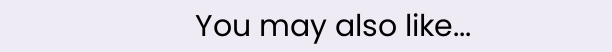You may also like...